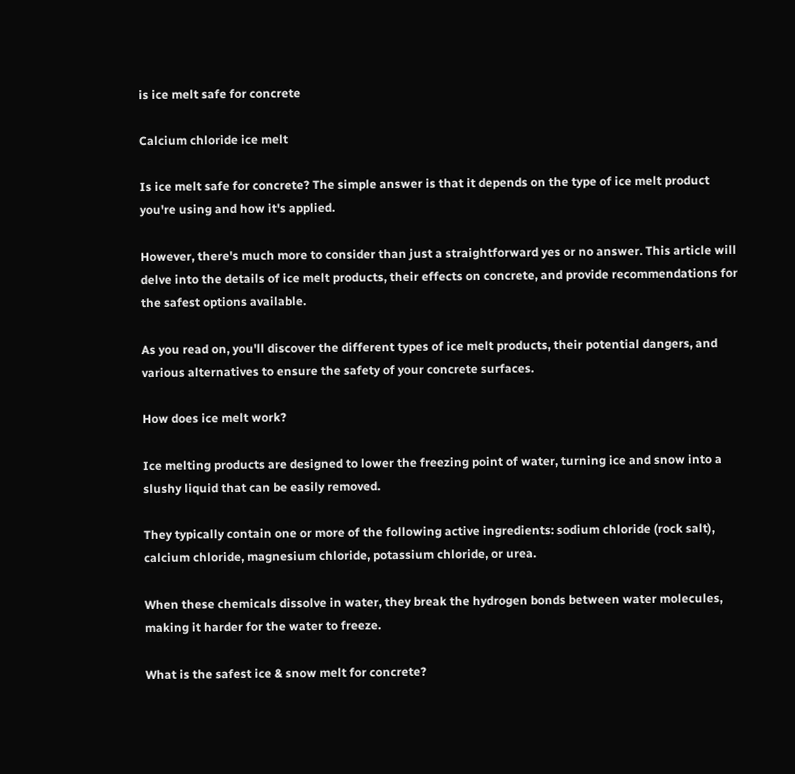is ice melt safe for concrete

Calcium chloride ice melt

Is ice melt safe for concrete? The simple answer is that it depends on the type of ice melt product you're using and how it's applied.

However, there's much more to consider than just a straightforward yes or no answer. This article will delve into the details of ice melt products, their effects on concrete, and provide recommendations for the safest options available.

As you read on, you'll discover the different types of ice melt products, their potential dangers, and various alternatives to ensure the safety of your concrete surfaces.

How does ice melt work?

Ice melting products are designed to lower the freezing point of water, turning ice and snow into a slushy liquid that can be easily removed.

They typically contain one or more of the following active ingredients: sodium chloride (rock salt), calcium chloride, magnesium chloride, potassium chloride, or urea.

When these chemicals dissolve in water, they break the hydrogen bonds between water molecules, making it harder for the water to freeze.

What is the safest ice & snow melt for concrete?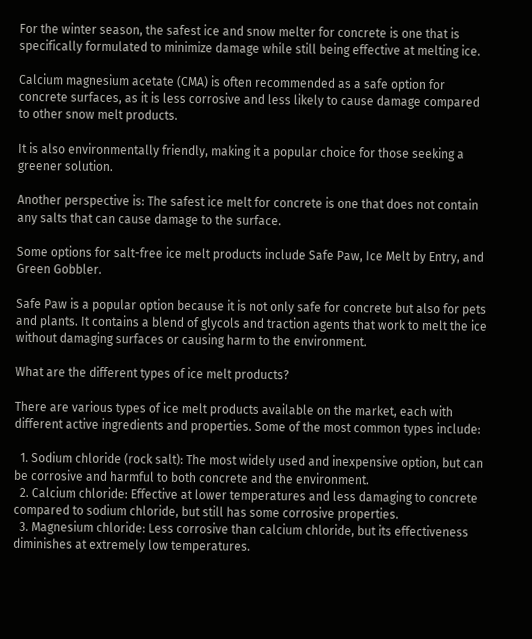For the winter season, the safest ice and snow melter for concrete is one that is specifically formulated to minimize damage while still being effective at melting ice.

Calcium magnesium acetate (CMA) is often recommended as a safe option for concrete surfaces, as it is less corrosive and less likely to cause damage compared to other snow melt products.

It is also environmentally friendly, making it a popular choice for those seeking a greener solution.

Another perspective is: The safest ice melt for concrete is one that does not contain any salts that can cause damage to the surface.

Some options for salt-free ice melt products include Safe Paw, Ice Melt by Entry, and Green Gobbler.

Safe Paw is a popular option because it is not only safe for concrete but also for pets and plants. It contains a blend of glycols and traction agents that work to melt the ice without damaging surfaces or causing harm to the environment.

What are the different types of ice melt products?

There are various types of ice melt products available on the market, each with different active ingredients and properties. Some of the most common types include:

  1. Sodium chloride (rock salt): The most widely used and inexpensive option, but can be corrosive and harmful to both concrete and the environment.
  2. Calcium chloride: Effective at lower temperatures and less damaging to concrete compared to sodium chloride, but still has some corrosive properties.
  3. Magnesium chloride: Less corrosive than calcium chloride, but its effectiveness diminishes at extremely low temperatures.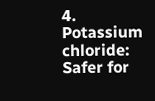4. Potassium chloride: Safer for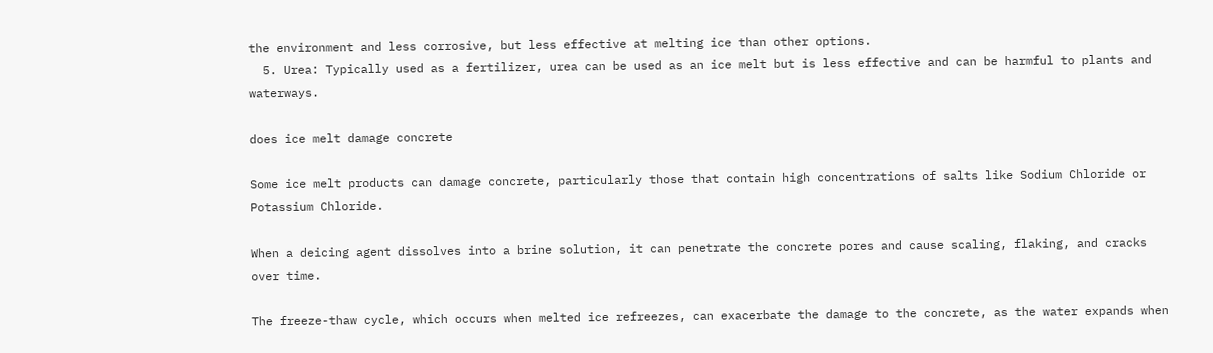the environment and less corrosive, but less effective at melting ice than other options.
  5. Urea: Typically used as a fertilizer, urea can be used as an ice melt but is less effective and can be harmful to plants and waterways.

does ice melt damage concrete

Some ice melt products can damage concrete, particularly those that contain high concentrations of salts like Sodium Chloride or Potassium Chloride.

When a deicing agent dissolves into a brine solution, it can penetrate the concrete pores and cause scaling, flaking, and cracks over time.

The freeze-thaw cycle, which occurs when melted ice refreezes, can exacerbate the damage to the concrete, as the water expands when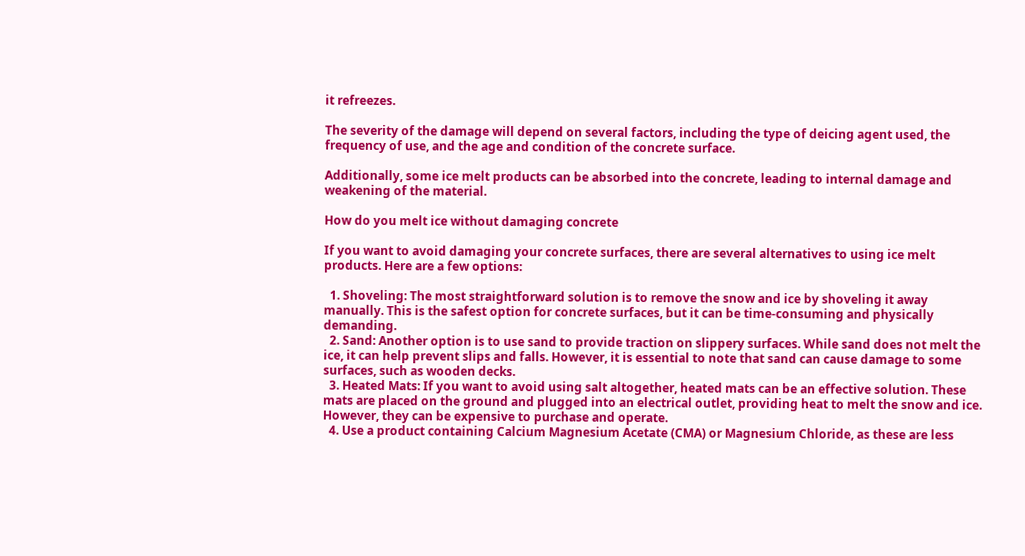it refreezes.

The severity of the damage will depend on several factors, including the type of deicing agent used, the frequency of use, and the age and condition of the concrete surface.

Additionally, some ice melt products can be absorbed into the concrete, leading to internal damage and weakening of the material.

How do you melt ice without damaging concrete

If you want to avoid damaging your concrete surfaces, there are several alternatives to using ice melt products. Here are a few options:

  1. Shoveling: The most straightforward solution is to remove the snow and ice by shoveling it away manually. This is the safest option for concrete surfaces, but it can be time-consuming and physically demanding.
  2. Sand: Another option is to use sand to provide traction on slippery surfaces. While sand does not melt the ice, it can help prevent slips and falls. However, it is essential to note that sand can cause damage to some surfaces, such as wooden decks.
  3. Heated Mats: If you want to avoid using salt altogether, heated mats can be an effective solution. These mats are placed on the ground and plugged into an electrical outlet, providing heat to melt the snow and ice. However, they can be expensive to purchase and operate.
  4. Use a product containing Calcium Magnesium Acetate (CMA) or Magnesium Chloride, as these are less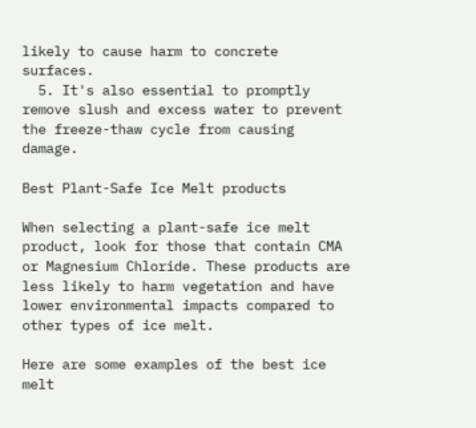likely to cause harm to concrete surfaces.
  5. It's also essential to promptly remove slush and excess water to prevent the freeze-thaw cycle from causing damage.

Best Plant-Safe Ice Melt products

When selecting a plant-safe ice melt product, look for those that contain CMA or Magnesium Chloride. These products are less likely to harm vegetation and have lower environmental impacts compared to other types of ice melt.

Here are some examples of the best ice melt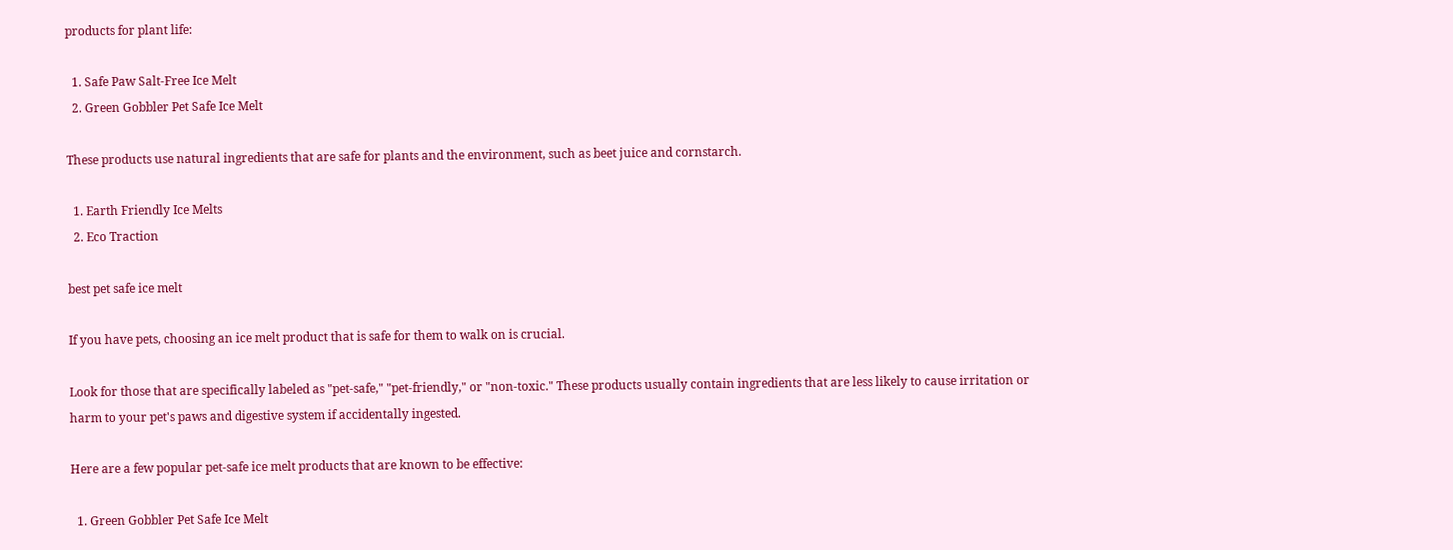products for plant life:

  1. Safe Paw Salt-Free Ice Melt
  2. Green Gobbler Pet Safe Ice Melt

These products use natural ingredients that are safe for plants and the environment, such as beet juice and cornstarch.

  1. Earth Friendly Ice Melts
  2. Eco Traction

best pet safe ice melt

If you have pets, choosing an ice melt product that is safe for them to walk on is crucial.

Look for those that are specifically labeled as "pet-safe," "pet-friendly," or "non-toxic." These products usually contain ingredients that are less likely to cause irritation or harm to your pet's paws and digestive system if accidentally ingested.

Here are a few popular pet-safe ice melt products that are known to be effective:

  1. Green Gobbler Pet Safe Ice Melt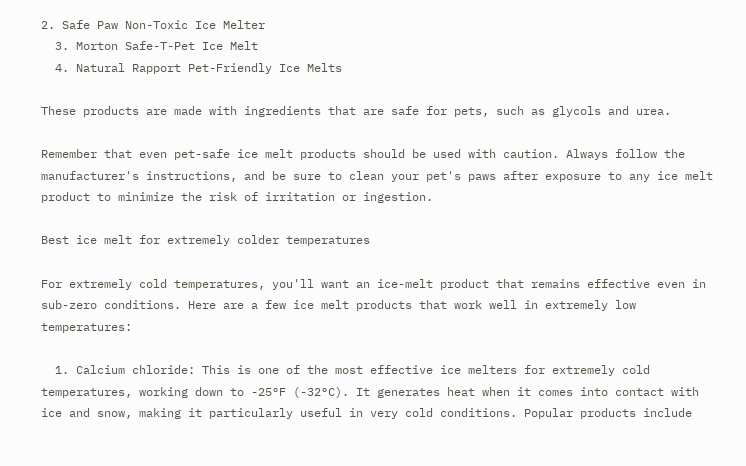2. Safe Paw Non-Toxic Ice Melter
  3. Morton Safe-T-Pet Ice Melt
  4. Natural Rapport Pet-Friendly Ice Melts

These products are made with ingredients that are safe for pets, such as glycols and urea.

Remember that even pet-safe ice melt products should be used with caution. Always follow the manufacturer's instructions, and be sure to clean your pet's paws after exposure to any ice melt product to minimize the risk of irritation or ingestion.

Best ice melt for extremely colder temperatures

For extremely cold temperatures, you'll want an ice-melt product that remains effective even in sub-zero conditions. Here are a few ice melt products that work well in extremely low temperatures:

  1. Calcium chloride: This is one of the most effective ice melters for extremely cold temperatures, working down to -25°F (-32°C). It generates heat when it comes into contact with ice and snow, making it particularly useful in very cold conditions. Popular products include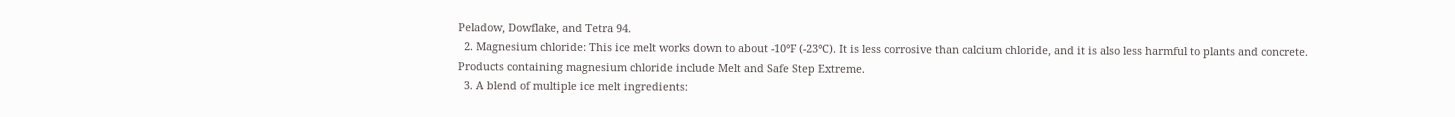Peladow, Dowflake, and Tetra 94.
  2. Magnesium chloride: This ice melt works down to about -10°F (-23°C). It is less corrosive than calcium chloride, and it is also less harmful to plants and concrete. Products containing magnesium chloride include Melt and Safe Step Extreme.
  3. A blend of multiple ice melt ingredients: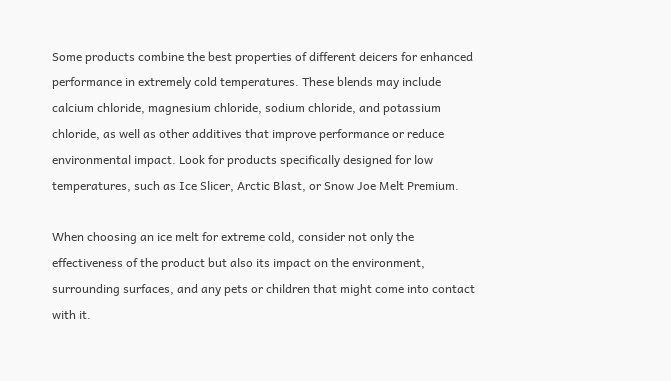Some products combine the best properties of different deicers for enhanced performance in extremely cold temperatures. These blends may include calcium chloride, magnesium chloride, sodium chloride, and potassium chloride, as well as other additives that improve performance or reduce environmental impact. Look for products specifically designed for low temperatures, such as Ice Slicer, Arctic Blast, or Snow Joe Melt Premium.

When choosing an ice melt for extreme cold, consider not only the effectiveness of the product but also its impact on the environment, surrounding surfaces, and any pets or children that might come into contact with it.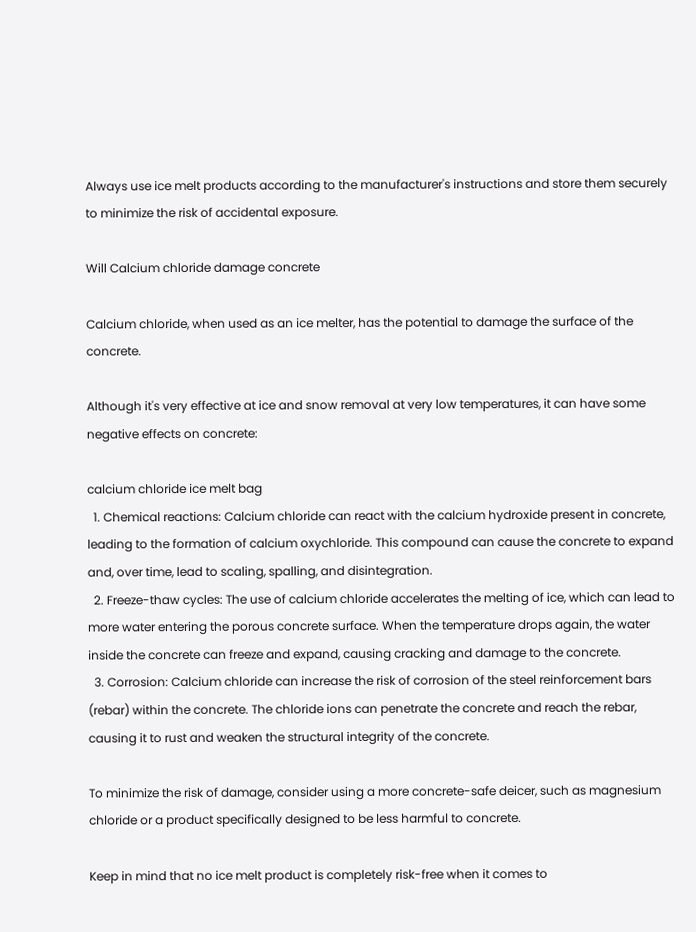Always use ice melt products according to the manufacturer's instructions and store them securely to minimize the risk of accidental exposure.

Will Calcium chloride damage concrete

Calcium chloride, when used as an ice melter, has the potential to damage the surface of the concrete.

Although it's very effective at ice and snow removal at very low temperatures, it can have some negative effects on concrete:

calcium chloride ice melt bag
  1. Chemical reactions: Calcium chloride can react with the calcium hydroxide present in concrete, leading to the formation of calcium oxychloride. This compound can cause the concrete to expand and, over time, lead to scaling, spalling, and disintegration.
  2. Freeze-thaw cycles: The use of calcium chloride accelerates the melting of ice, which can lead to more water entering the porous concrete surface. When the temperature drops again, the water inside the concrete can freeze and expand, causing cracking and damage to the concrete.
  3. Corrosion: Calcium chloride can increase the risk of corrosion of the steel reinforcement bars (rebar) within the concrete. The chloride ions can penetrate the concrete and reach the rebar, causing it to rust and weaken the structural integrity of the concrete.

To minimize the risk of damage, consider using a more concrete-safe deicer, such as magnesium chloride or a product specifically designed to be less harmful to concrete.

Keep in mind that no ice melt product is completely risk-free when it comes to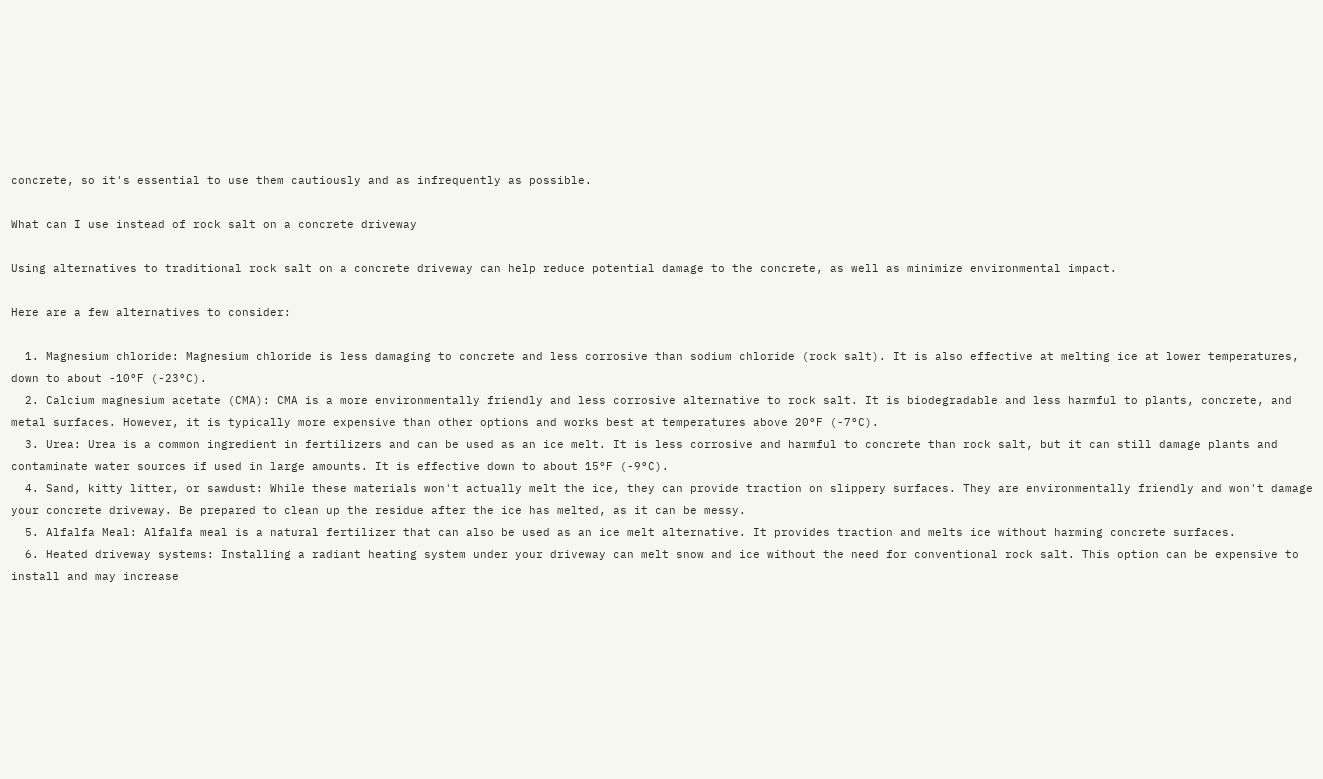concrete, so it's essential to use them cautiously and as infrequently as possible.

What can I use instead of rock salt on a concrete driveway

Using alternatives to traditional rock salt on a concrete driveway can help reduce potential damage to the concrete, as well as minimize environmental impact.

Here are a few alternatives to consider:

  1. Magnesium chloride: Magnesium chloride is less damaging to concrete and less corrosive than sodium chloride (rock salt). It is also effective at melting ice at lower temperatures, down to about -10°F (-23°C).
  2. Calcium magnesium acetate (CMA): CMA is a more environmentally friendly and less corrosive alternative to rock salt. It is biodegradable and less harmful to plants, concrete, and metal surfaces. However, it is typically more expensive than other options and works best at temperatures above 20°F (-7°C).
  3. Urea: Urea is a common ingredient in fertilizers and can be used as an ice melt. It is less corrosive and harmful to concrete than rock salt, but it can still damage plants and contaminate water sources if used in large amounts. It is effective down to about 15°F (-9°C).
  4. Sand, kitty litter, or sawdust: While these materials won't actually melt the ice, they can provide traction on slippery surfaces. They are environmentally friendly and won't damage your concrete driveway. Be prepared to clean up the residue after the ice has melted, as it can be messy.
  5. Alfalfa Meal: Alfalfa meal is a natural fertilizer that can also be used as an ice melt alternative. It provides traction and melts ice without harming concrete surfaces.
  6. Heated driveway systems: Installing a radiant heating system under your driveway can melt snow and ice without the need for conventional rock salt. This option can be expensive to install and may increase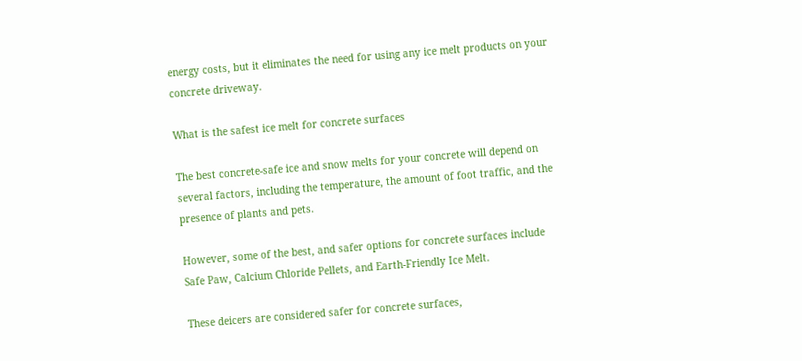energy costs, but it eliminates the need for using any ice melt products on your concrete driveway.

What is the safest ice melt for concrete surfaces

The best concrete-safe ice and snow melts for your concrete will depend on several factors, including the temperature, the amount of foot traffic, and the presence of plants and pets.

However, some of the best, and safer options for concrete surfaces include Safe Paw, Calcium Chloride Pellets, and Earth-Friendly Ice Melt.

These deicers are considered safer for concrete surfaces,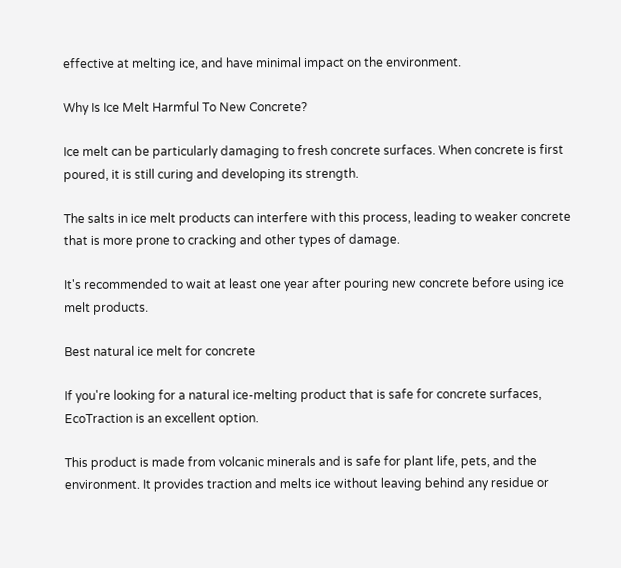effective at melting ice, and have minimal impact on the environment.

Why Is Ice Melt Harmful To New Concrete?

Ice melt can be particularly damaging to fresh concrete surfaces. When concrete is first poured, it is still curing and developing its strength.

The salts in ice melt products can interfere with this process, leading to weaker concrete that is more prone to cracking and other types of damage.

It's recommended to wait at least one year after pouring new concrete before using ice melt products.

Best natural ice melt for concrete

If you're looking for a natural ice-melting product that is safe for concrete surfaces, EcoTraction is an excellent option.

This product is made from volcanic minerals and is safe for plant life, pets, and the environment. It provides traction and melts ice without leaving behind any residue or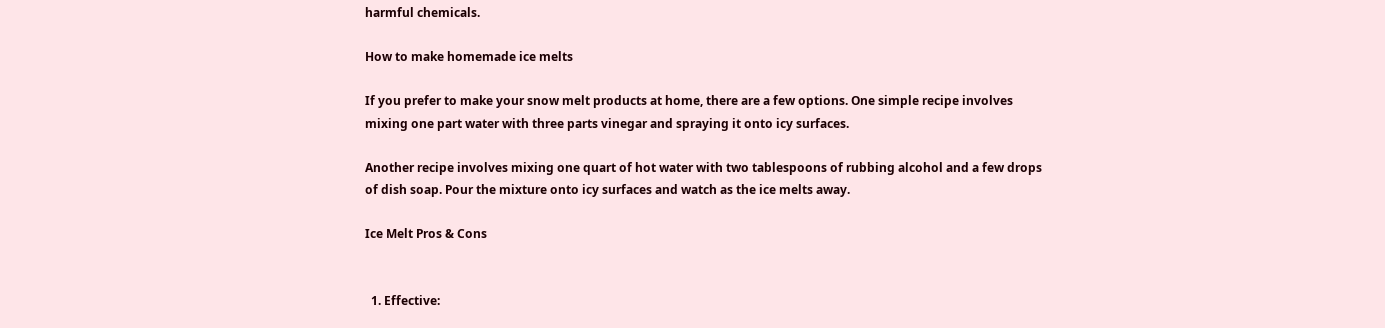harmful chemicals.

How to make homemade ice melts

If you prefer to make your snow melt products at home, there are a few options. One simple recipe involves mixing one part water with three parts vinegar and spraying it onto icy surfaces.

Another recipe involves mixing one quart of hot water with two tablespoons of rubbing alcohol and a few drops of dish soap. Pour the mixture onto icy surfaces and watch as the ice melts away.

Ice Melt Pros & Cons


  1. Effective: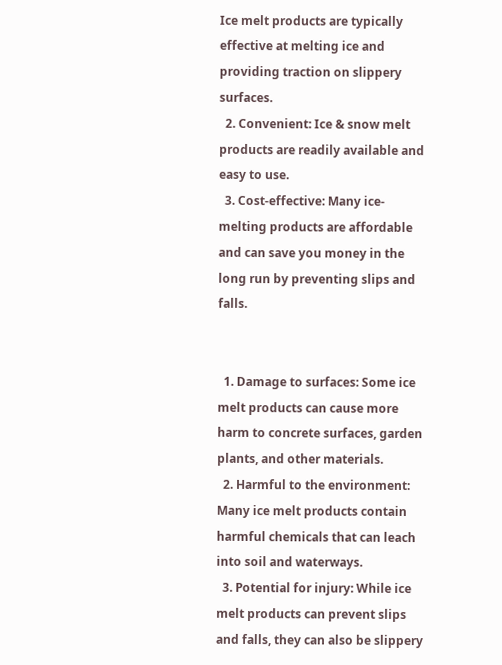Ice melt products are typically effective at melting ice and providing traction on slippery surfaces.
  2. Convenient: Ice & snow melt products are readily available and easy to use.
  3. Cost-effective: Many ice-melting products are affordable and can save you money in the long run by preventing slips and falls.


  1. Damage to surfaces: Some ice melt products can cause more harm to concrete surfaces, garden plants, and other materials.
  2. Harmful to the environment: Many ice melt products contain harmful chemicals that can leach into soil and waterways.
  3. Potential for injury: While ice melt products can prevent slips and falls, they can also be slippery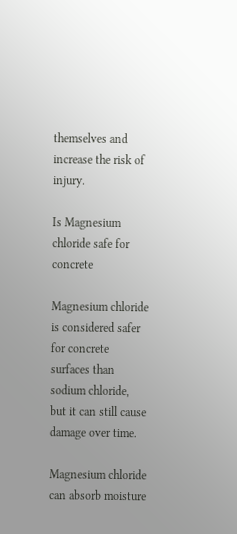themselves and increase the risk of injury.

Is Magnesium chloride safe for concrete

Magnesium chloride is considered safer for concrete surfaces than sodium chloride, but it can still cause damage over time.

Magnesium chloride can absorb moisture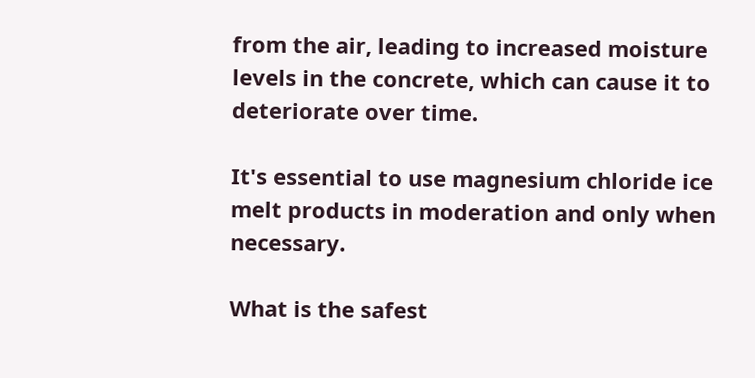from the air, leading to increased moisture levels in the concrete, which can cause it to deteriorate over time.

It's essential to use magnesium chloride ice melt products in moderation and only when necessary.

What is the safest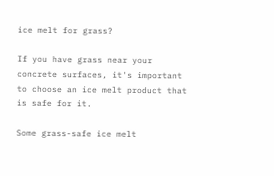ice melt for grass?

If you have grass near your concrete surfaces, it's important to choose an ice melt product that is safe for it.

Some grass-safe ice melt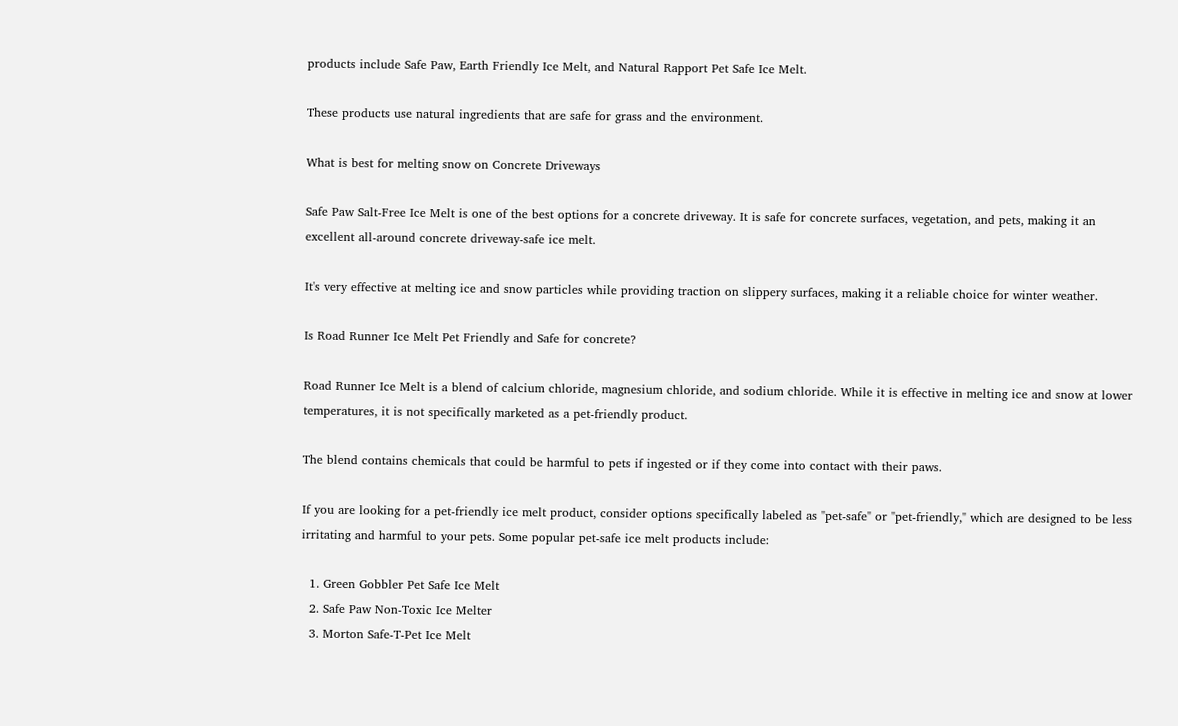products include Safe Paw, Earth Friendly Ice Melt, and Natural Rapport Pet Safe Ice Melt.

These products use natural ingredients that are safe for grass and the environment.

What is best for melting snow on Concrete Driveways

Safe Paw Salt-Free Ice Melt is one of the best options for a concrete driveway. It is safe for concrete surfaces, vegetation, and pets, making it an excellent all-around concrete driveway-safe ice melt.

It's very effective at melting ice and snow particles while providing traction on slippery surfaces, making it a reliable choice for winter weather.

Is Road Runner Ice Melt Pet Friendly and Safe for concrete?

Road Runner Ice Melt is a blend of calcium chloride, magnesium chloride, and sodium chloride. While it is effective in melting ice and snow at lower temperatures, it is not specifically marketed as a pet-friendly product.

The blend contains chemicals that could be harmful to pets if ingested or if they come into contact with their paws.

If you are looking for a pet-friendly ice melt product, consider options specifically labeled as "pet-safe" or "pet-friendly," which are designed to be less irritating and harmful to your pets. Some popular pet-safe ice melt products include:

  1. Green Gobbler Pet Safe Ice Melt
  2. Safe Paw Non-Toxic Ice Melter
  3. Morton Safe-T-Pet Ice Melt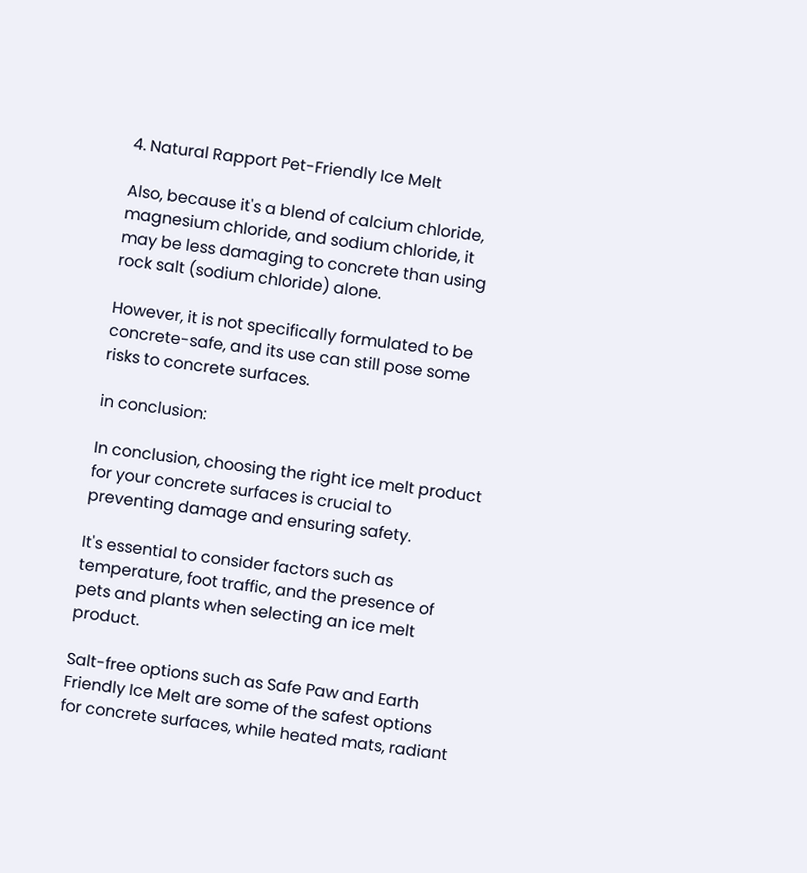4. Natural Rapport Pet-Friendly Ice Melt

Also, because it's a blend of calcium chloride, magnesium chloride, and sodium chloride, it may be less damaging to concrete than using rock salt (sodium chloride) alone.

However, it is not specifically formulated to be concrete-safe, and its use can still pose some risks to concrete surfaces.

in conclusion:

In conclusion, choosing the right ice melt product for your concrete surfaces is crucial to preventing damage and ensuring safety.

It's essential to consider factors such as temperature, foot traffic, and the presence of pets and plants when selecting an ice melt product.

Salt-free options such as Safe Paw and Earth Friendly Ice Melt are some of the safest options for concrete surfaces, while heated mats, radiant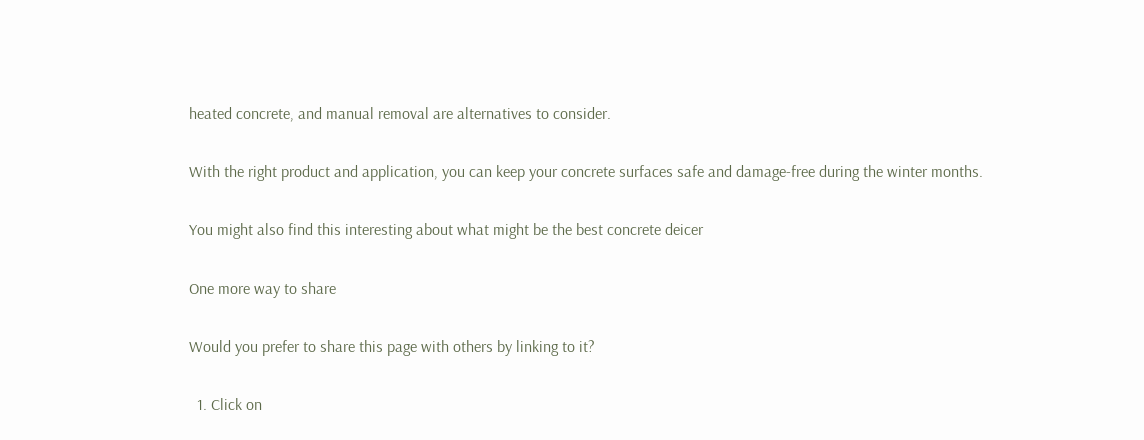heated concrete, and manual removal are alternatives to consider.

With the right product and application, you can keep your concrete surfaces safe and damage-free during the winter months.

You might also find this interesting about what might be the best concrete deicer

One more way to share

Would you prefer to share this page with others by linking to it?

  1. Click on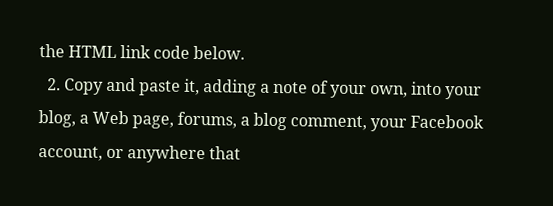the HTML link code below.
  2. Copy and paste it, adding a note of your own, into your blog, a Web page, forums, a blog comment, your Facebook account, or anywhere that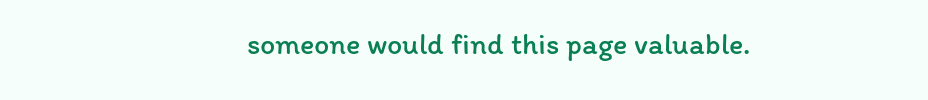someone would find this page valuable.